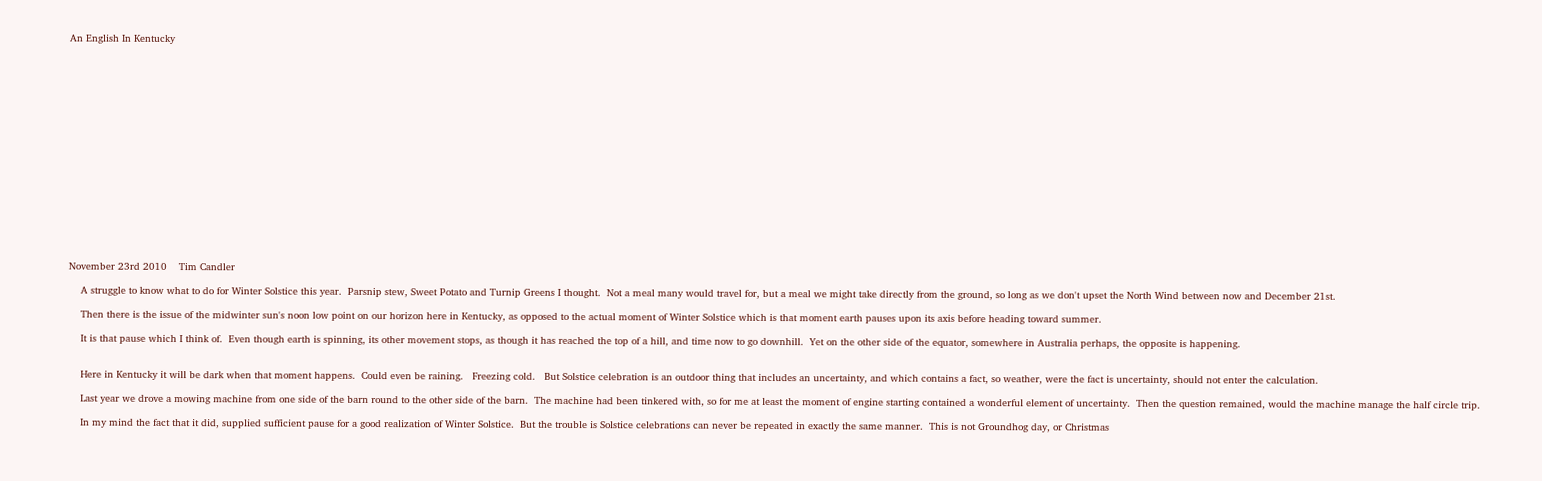An English In Kentucky


















November 23rd 2010    Tim Candler

    A struggle to know what to do for Winter Solstice this year.  Parsnip stew, Sweet Potato and Turnip Greens I thought.  Not a meal many would travel for, but a meal we might take directly from the ground, so long as we don't upset the North Wind between now and December 21st.

    Then there is the issue of the midwinter sun's noon low point on our horizon here in Kentucky, as opposed to the actual moment of Winter Solstice which is that moment earth pauses upon its axis before heading toward summer.

    It is that pause which I think of.  Even though earth is spinning, its other movement stops, as though it has reached the top of a hill, and time now to go downhill.  Yet on the other side of the equator, somewhere in Australia perhaps, the opposite is happening.


    Here in Kentucky it will be dark when that moment happens.  Could even be raining.   Freezing cold.   But Solstice celebration is an outdoor thing that includes an uncertainty, and which contains a fact, so weather, were the fact is uncertainty, should not enter the calculation.

    Last year we drove a mowing machine from one side of the barn round to the other side of the barn.  The machine had been tinkered with, so for me at least the moment of engine starting contained a wonderful element of uncertainty.  Then the question remained, would the machine manage the half circle trip.

    In my mind the fact that it did, supplied sufficient pause for a good realization of Winter Solstice.  But the trouble is Solstice celebrations can never be repeated in exactly the same manner.  This is not Groundhog day, or Christmas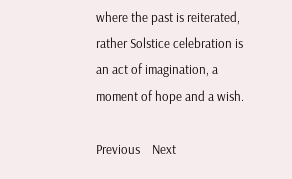where the past is reiterated, rather Solstice celebration is an act of imagination, a moment of hope and a wish.

Previous    Next